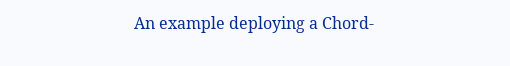An example deploying a Chord-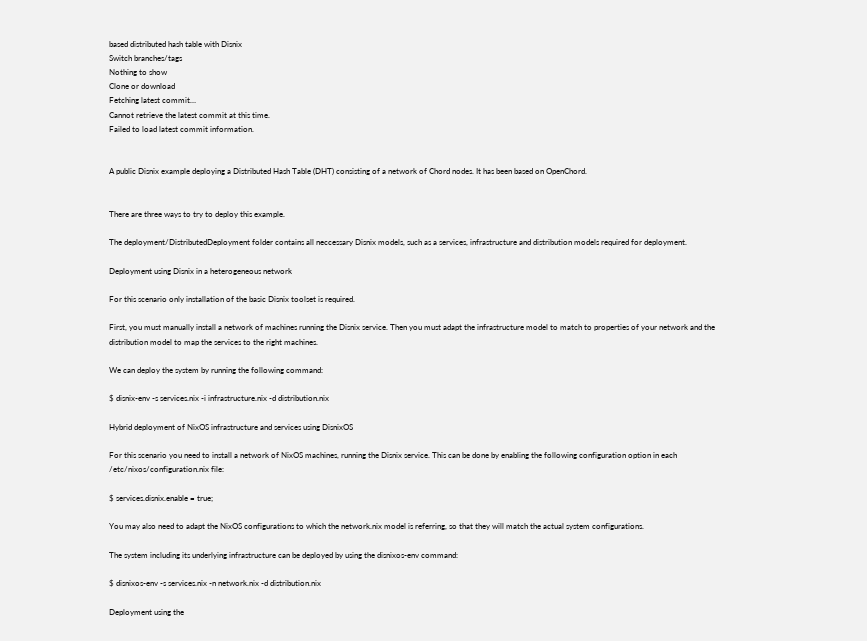based distributed hash table with Disnix
Switch branches/tags
Nothing to show
Clone or download
Fetching latest commit…
Cannot retrieve the latest commit at this time.
Failed to load latest commit information.


A public Disnix example deploying a Distributed Hash Table (DHT) consisting of a network of Chord nodes. It has been based on OpenChord.


There are three ways to try to deploy this example.

The deployment/DistributedDeployment folder contains all neccessary Disnix models, such as a services, infrastructure and distribution models required for deployment.

Deployment using Disnix in a heterogeneous network

For this scenario only installation of the basic Disnix toolset is required.

First, you must manually install a network of machines running the Disnix service. Then you must adapt the infrastructure model to match to properties of your network and the distribution model to map the services to the right machines.

We can deploy the system by running the following command:

$ disnix-env -s services.nix -i infrastructure.nix -d distribution.nix

Hybrid deployment of NixOS infrastructure and services using DisnixOS

For this scenario you need to install a network of NixOS machines, running the Disnix service. This can be done by enabling the following configuration option in each /etc/nixos/configuration.nix file:

$ services.disnix.enable = true;

You may also need to adapt the NixOS configurations to which the network.nix model is referring, so that they will match the actual system configurations.

The system including its underlying infrastructure can be deployed by using the disnixos-env command:

$ disnixos-env -s services.nix -n network.nix -d distribution.nix

Deployment using the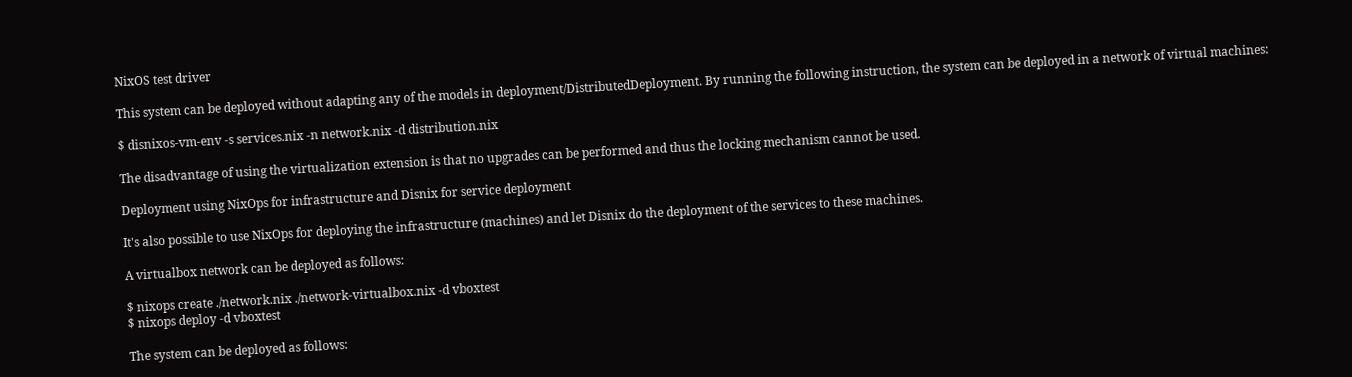NixOS test driver

This system can be deployed without adapting any of the models in deployment/DistributedDeployment. By running the following instruction, the system can be deployed in a network of virtual machines:

$ disnixos-vm-env -s services.nix -n network.nix -d distribution.nix

The disadvantage of using the virtualization extension is that no upgrades can be performed and thus the locking mechanism cannot be used.

Deployment using NixOps for infrastructure and Disnix for service deployment

It's also possible to use NixOps for deploying the infrastructure (machines) and let Disnix do the deployment of the services to these machines.

A virtualbox network can be deployed as follows:

$ nixops create ./network.nix ./network-virtualbox.nix -d vboxtest
$ nixops deploy -d vboxtest

The system can be deployed as follows: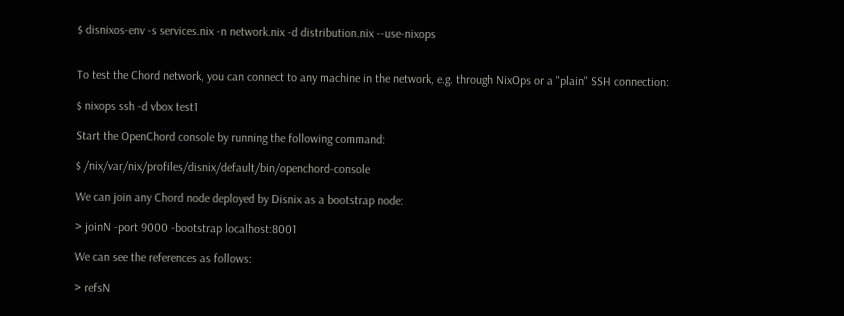$ disnixos-env -s services.nix -n network.nix -d distribution.nix --use-nixops


To test the Chord network, you can connect to any machine in the network, e.g. through NixOps or a "plain" SSH connection:

$ nixops ssh -d vbox test1

Start the OpenChord console by running the following command:

$ /nix/var/nix/profiles/disnix/default/bin/openchord-console

We can join any Chord node deployed by Disnix as a bootstrap node:

> joinN -port 9000 -bootstrap localhost:8001

We can see the references as follows:

> refsN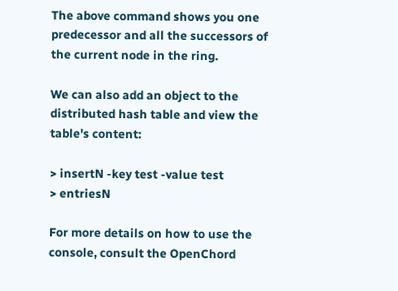The above command shows you one predecessor and all the successors of the current node in the ring.

We can also add an object to the distributed hash table and view the table's content:

> insertN -key test -value test
> entriesN

For more details on how to use the console, consult the OpenChord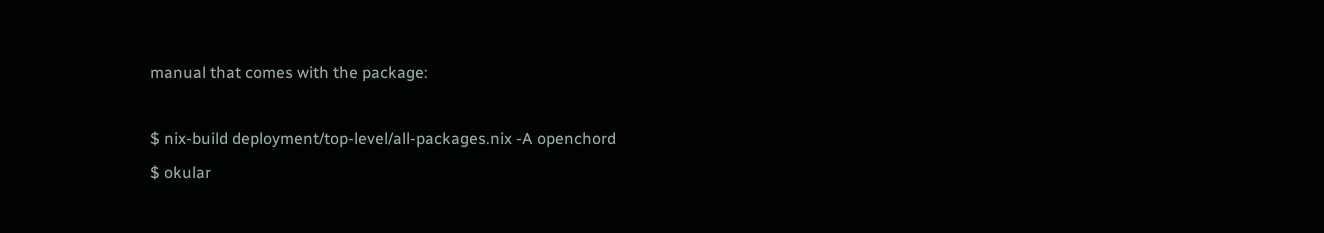manual that comes with the package:

$ nix-build deployment/top-level/all-packages.nix -A openchord
$ okular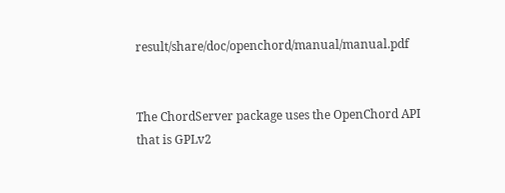result/share/doc/openchord/manual/manual.pdf


The ChordServer package uses the OpenChord API that is GPLv2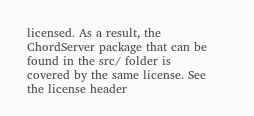licensed. As a result, the ChordServer package that can be found in the src/ folder is covered by the same license. See the license header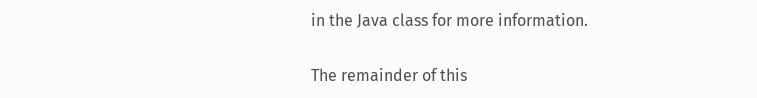in the Java class for more information.

The remainder of this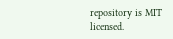repository is MIT licensed.